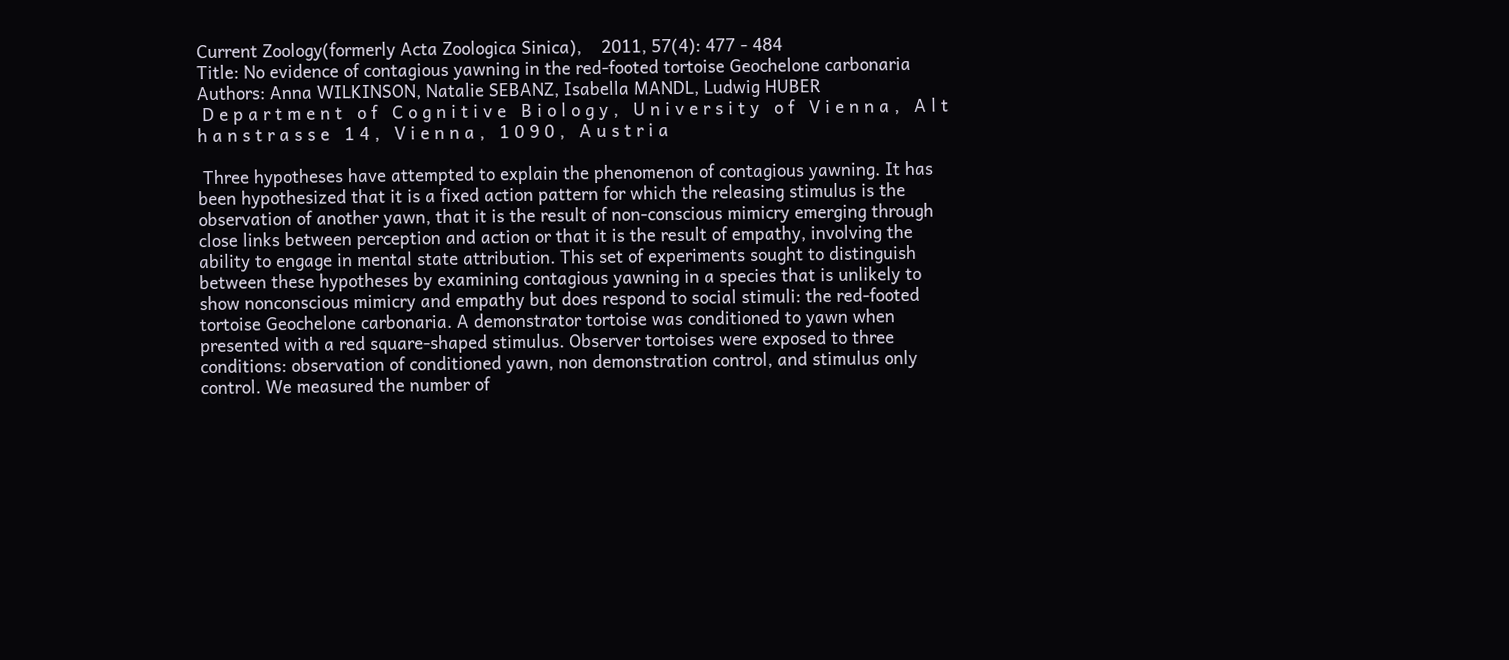Current Zoology(formerly Acta Zoologica Sinica),    2011, 57(4): 477 - 484
Title: No evidence of contagious yawning in the red-footed tortoise Geochelone carbonaria
Authors: Anna WILKINSON, Natalie SEBANZ, Isabella MANDL, Ludwig HUBER
 D e p a r t m e n t   o f   C o g n i t i v e   B i o l o g y ,   U n i v e r s i t y   o f   V i e n n a ,   A l t h a n s t r a s s e   1 4 ,   V i e n n a ,   1 0 9 0 ,   A u s t r i a

 Three hypotheses have attempted to explain the phenomenon of contagious yawning. It has been hypothesized that it is a fixed action pattern for which the releasing stimulus is the observation of another yawn, that it is the result of non-conscious mimicry emerging through close links between perception and action or that it is the result of empathy, involving the ability to engage in mental state attribution. This set of experiments sought to distinguish between these hypotheses by examining contagious yawning in a species that is unlikely to show nonconscious mimicry and empathy but does respond to social stimuli: the red-footed tortoise Geochelone carbonaria. A demonstrator tortoise was conditioned to yawn when presented with a red square-shaped stimulus. Observer tortoises were exposed to three conditions: observation of conditioned yawn, non demonstration control, and stimulus only control. We measured the number of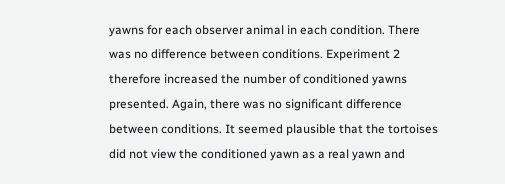yawns for each observer animal in each condition. There was no difference between conditions. Experiment 2 therefore increased the number of conditioned yawns presented. Again, there was no significant difference between conditions. It seemed plausible that the tortoises did not view the conditioned yawn as a real yawn and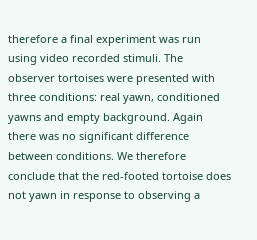therefore a final experiment was run using video recorded stimuli. The observer tortoises were presented with three conditions: real yawn, conditioned yawns and empty background. Again there was no significant difference between conditions. We therefore conclude that the red-footed tortoise does not yawn in response to observing a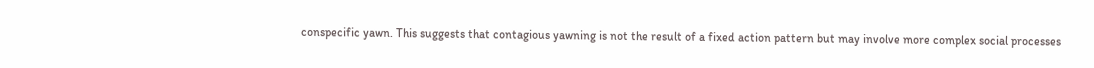conspecific yawn. This suggests that contagious yawning is not the result of a fixed action pattern but may involve more complex social processes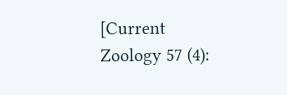[Current Zoology 57 (4):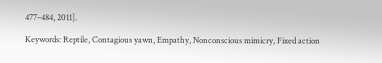477–484, 2011].

Keywords: Reptile, Contagious yawn, Empathy, Nonconscious mimicry, Fixed action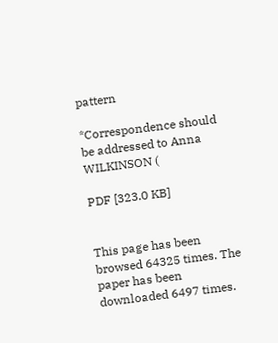pattern

*Correspondence should be addressed to Anna WILKINSON (

PDF [323.0 KB]


This page has been browsed 64325 times. The paper has been downloaded 6497 times.